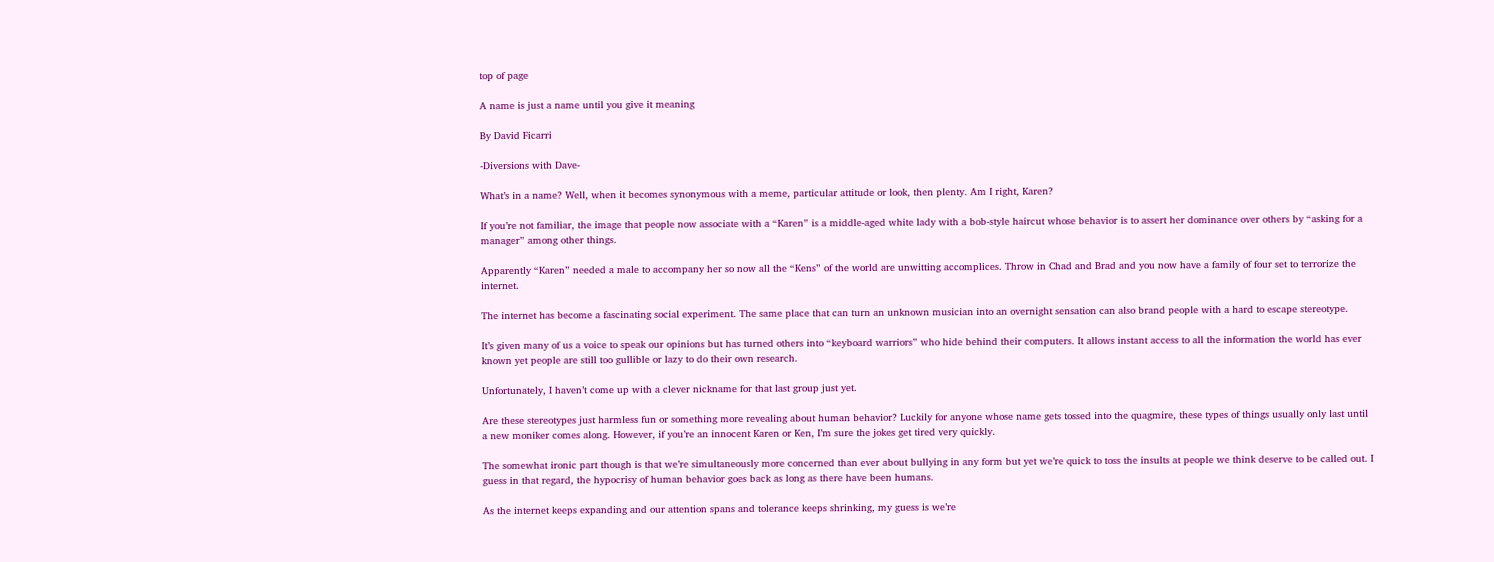top of page

A name is just a name until you give it meaning

By David Ficarri

-Diversions with Dave-

What’s in a name? Well, when it becomes synonymous with a meme, particular attitude or look, then plenty. Am I right, Karen?

If you’re not familiar, the image that people now associate with a “Karen” is a middle-aged white lady with a bob-style haircut whose behavior is to assert her dominance over others by “asking for a manager” among other things.

Apparently “Karen” needed a male to accompany her so now all the “Kens” of the world are unwitting accomplices. Throw in Chad and Brad and you now have a family of four set to terrorize the internet.

The internet has become a fascinating social experiment. The same place that can turn an unknown musician into an overnight sensation can also brand people with a hard to escape stereotype.

It’s given many of us a voice to speak our opinions but has turned others into “keyboard warriors” who hide behind their computers. It allows instant access to all the information the world has ever known yet people are still too gullible or lazy to do their own research.

Unfortunately, I haven’t come up with a clever nickname for that last group just yet.

Are these stereotypes just harmless fun or something more revealing about human behavior? Luckily for anyone whose name gets tossed into the quagmire, these types of things usually only last until a new moniker comes along. However, if you’re an innocent Karen or Ken, I’m sure the jokes get tired very quickly.

The somewhat ironic part though is that we’re simultaneously more concerned than ever about bullying in any form but yet we’re quick to toss the insults at people we think deserve to be called out. I guess in that regard, the hypocrisy of human behavior goes back as long as there have been humans.

As the internet keeps expanding and our attention spans and tolerance keeps shrinking, my guess is we’re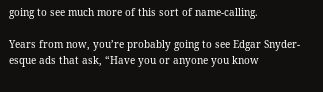going to see much more of this sort of name-calling.

Years from now, you’re probably going to see Edgar Snyder-esque ads that ask, “Have you or anyone you know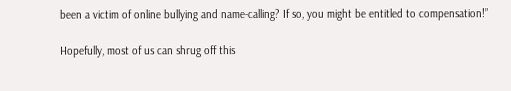been a victim of online bullying and name-calling? If so, you might be entitled to compensation!”

Hopefully, most of us can shrug off this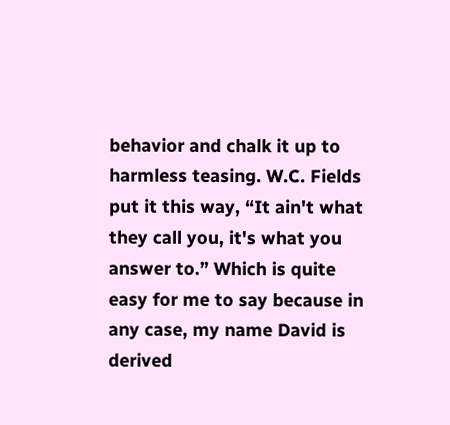behavior and chalk it up to harmless teasing. W.C. Fields put it this way, “It ain't what they call you, it's what you answer to.” Which is quite easy for me to say because in any case, my name David is derived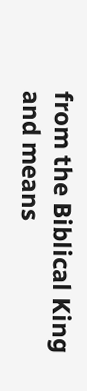from the Biblical King and means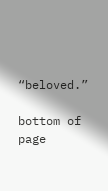“beloved.”

bottom of page